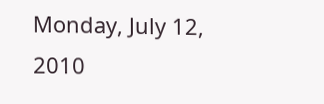Monday, July 12, 2010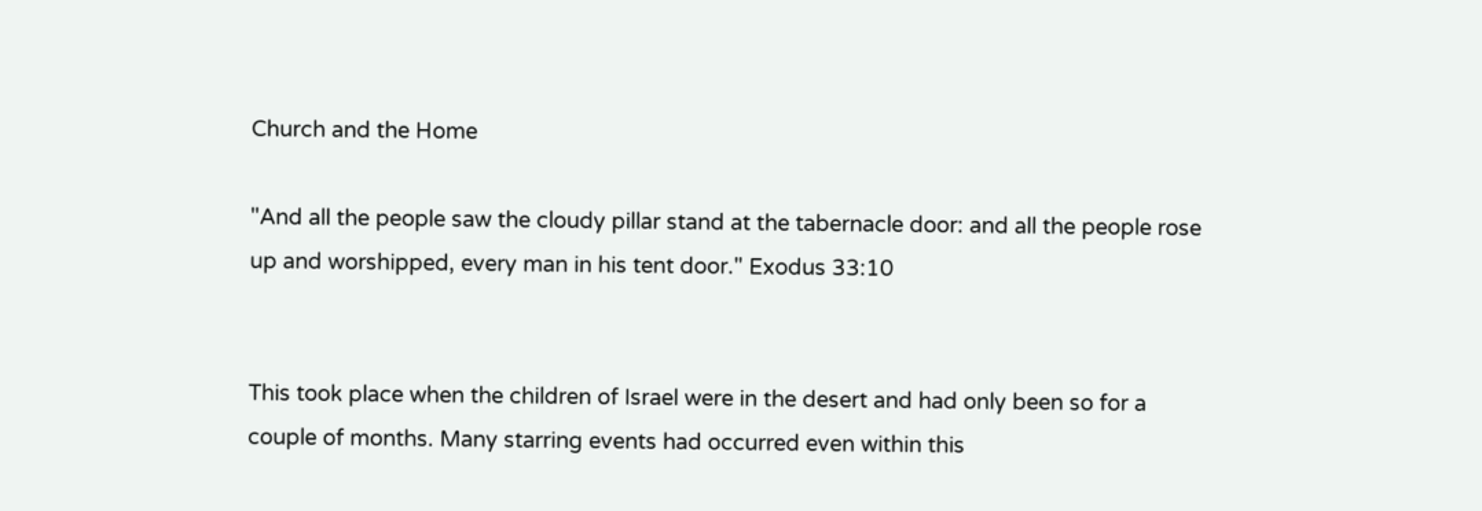Church and the Home

"And all the people saw the cloudy pillar stand at the tabernacle door: and all the people rose up and worshipped, every man in his tent door." Exodus 33:10


This took place when the children of Israel were in the desert and had only been so for a couple of months. Many starring events had occurred even within this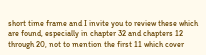short time frame and I invite you to review these which are found, especially in chapter 32 and chapters 12 through 20, not to mention the first 11 which cover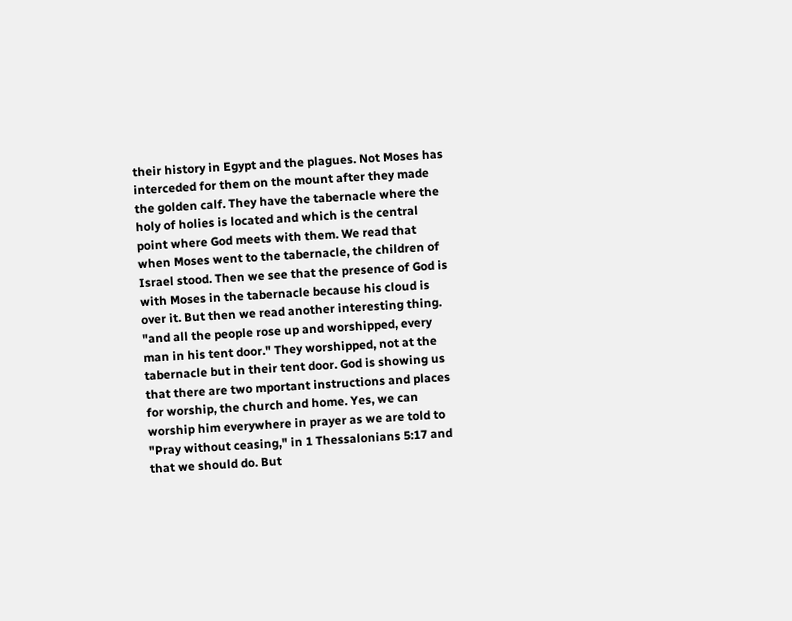their history in Egypt and the plagues. Not Moses has interceded for them on the mount after they made the golden calf. They have the tabernacle where the holy of holies is located and which is the central point where God meets with them. We read that when Moses went to the tabernacle, the children of Israel stood. Then we see that the presence of God is with Moses in the tabernacle because his cloud is over it. But then we read another interesting thing. "and all the people rose up and worshipped, every man in his tent door." They worshipped, not at the tabernacle but in their tent door. God is showing us that there are two mportant instructions and places for worship, the church and home. Yes, we can worship him everywhere in prayer as we are told to "Pray without ceasing," in 1 Thessalonians 5:17 and that we should do. But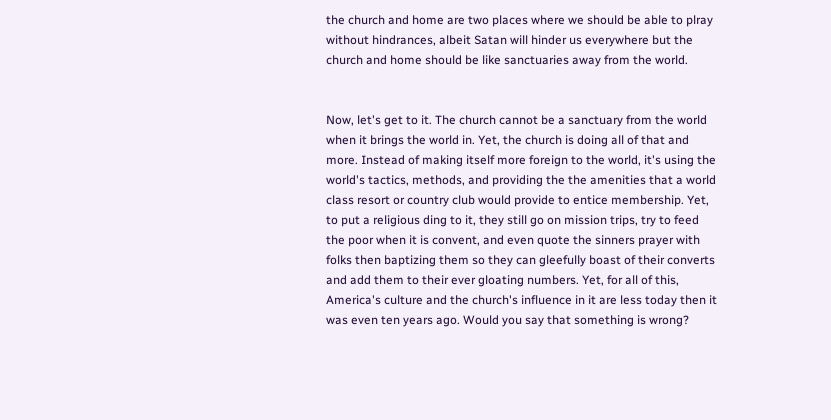the church and home are two places where we should be able to plray without hindrances, albeit Satan will hinder us everywhere but the church and home should be like sanctuaries away from the world.


Now, let's get to it. The church cannot be a sanctuary from the world when it brings the world in. Yet, the church is doing all of that and more. Instead of making itself more foreign to the world, it's using the world's tactics, methods, and providing the the amenities that a world class resort or country club would provide to entice membership. Yet, to put a religious ding to it, they still go on mission trips, try to feed the poor when it is convent, and even quote the sinners prayer with folks then baptizing them so they can gleefully boast of their converts and add them to their ever gloating numbers. Yet, for all of this, America's culture and the church's influence in it are less today then it was even ten years ago. Would you say that something is wrong?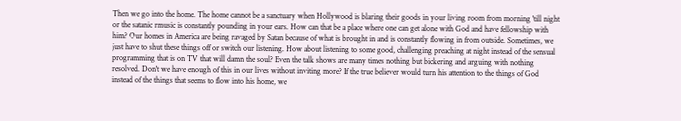Then we go into the home. The home cannot be a sanctuary when Hollywood is blaring their goods in your living room from morning 'till night or the satanic rmusic is constantly pounding in your ears. How can that be a place where one can get alone with God and have fellowship with him? Our homes in America are being ravaged by Satan because of what is brought in and is constantly flowing in from outside. Sometimes, we just have to shut these things off or switch our listening. How about listening to some good, challenging preaching at night instead of the sensual programming that is on TV that will damn the soul? Even the talk shows are many times nothing but bickering and arguing with nothing resolved. Don't we have enough of this in our lives without inviting more? If the true believer would turn his attention to the things of God instead of the things that seems to flow into his home, we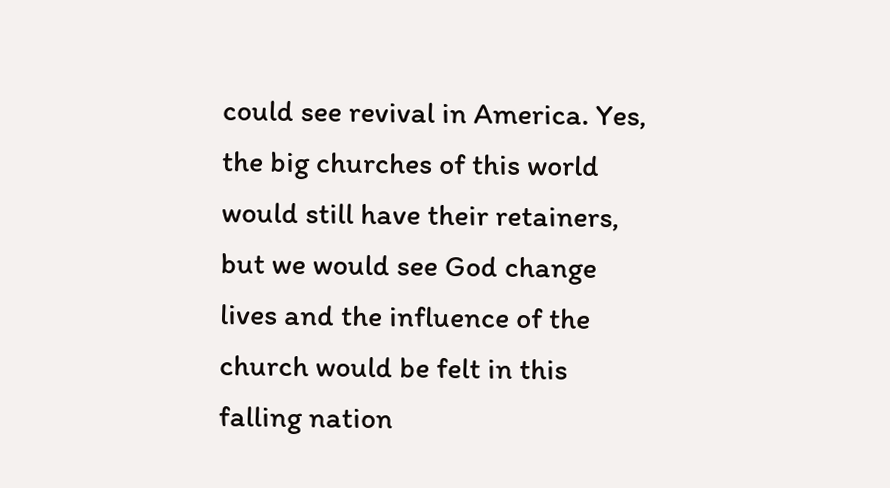could see revival in America. Yes, the big churches of this world would still have their retainers, but we would see God change lives and the influence of the church would be felt in this falling nation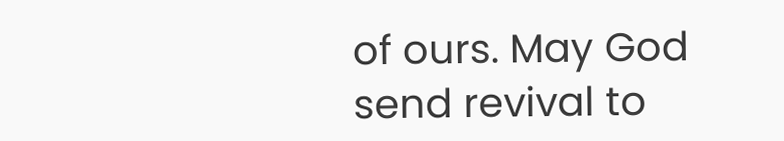of ours. May God send revival to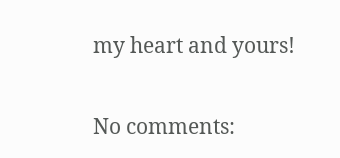my heart and yours!

No comments: